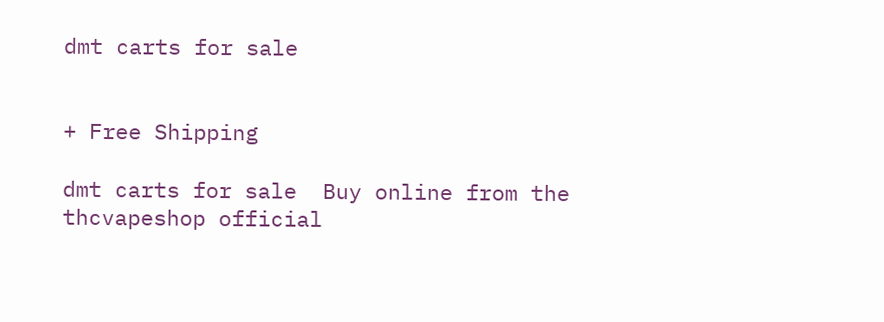dmt carts for sale


+ Free Shipping

dmt carts for sale  Buy online from the thcvapeshop official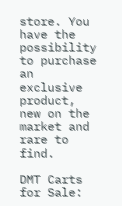store. You have the possibility to purchase an exclusive product, new on the market and rare to find.

DMT Carts for Sale: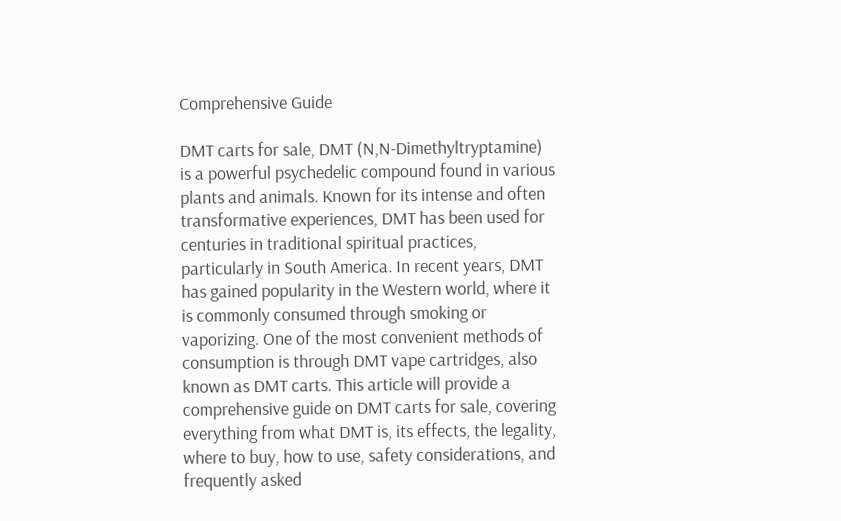Comprehensive Guide

DMT carts for sale, DMT (N,N-Dimethyltryptamine) is a powerful psychedelic compound found in various plants and animals. Known for its intense and often transformative experiences, DMT has been used for centuries in traditional spiritual practices, particularly in South America. In recent years, DMT has gained popularity in the Western world, where it is commonly consumed through smoking or vaporizing. One of the most convenient methods of consumption is through DMT vape cartridges, also known as DMT carts. This article will provide a comprehensive guide on DMT carts for sale, covering everything from what DMT is, its effects, the legality, where to buy, how to use, safety considerations, and frequently asked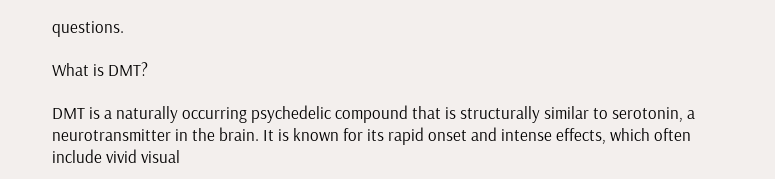questions.

What is DMT?

DMT is a naturally occurring psychedelic compound that is structurally similar to serotonin, a neurotransmitter in the brain. It is known for its rapid onset and intense effects, which often include vivid visual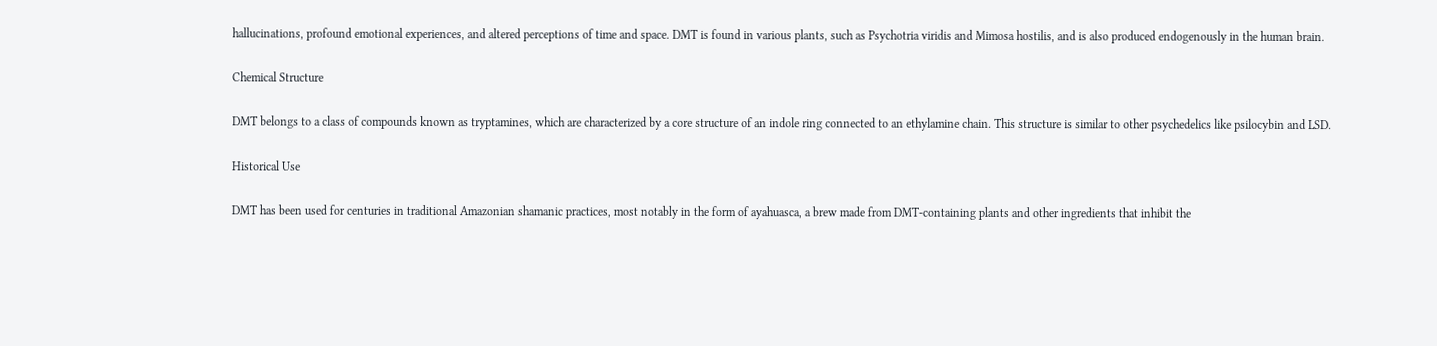hallucinations, profound emotional experiences, and altered perceptions of time and space. DMT is found in various plants, such as Psychotria viridis and Mimosa hostilis, and is also produced endogenously in the human brain.

Chemical Structure

DMT belongs to a class of compounds known as tryptamines, which are characterized by a core structure of an indole ring connected to an ethylamine chain. This structure is similar to other psychedelics like psilocybin and LSD.

Historical Use

DMT has been used for centuries in traditional Amazonian shamanic practices, most notably in the form of ayahuasca, a brew made from DMT-containing plants and other ingredients that inhibit the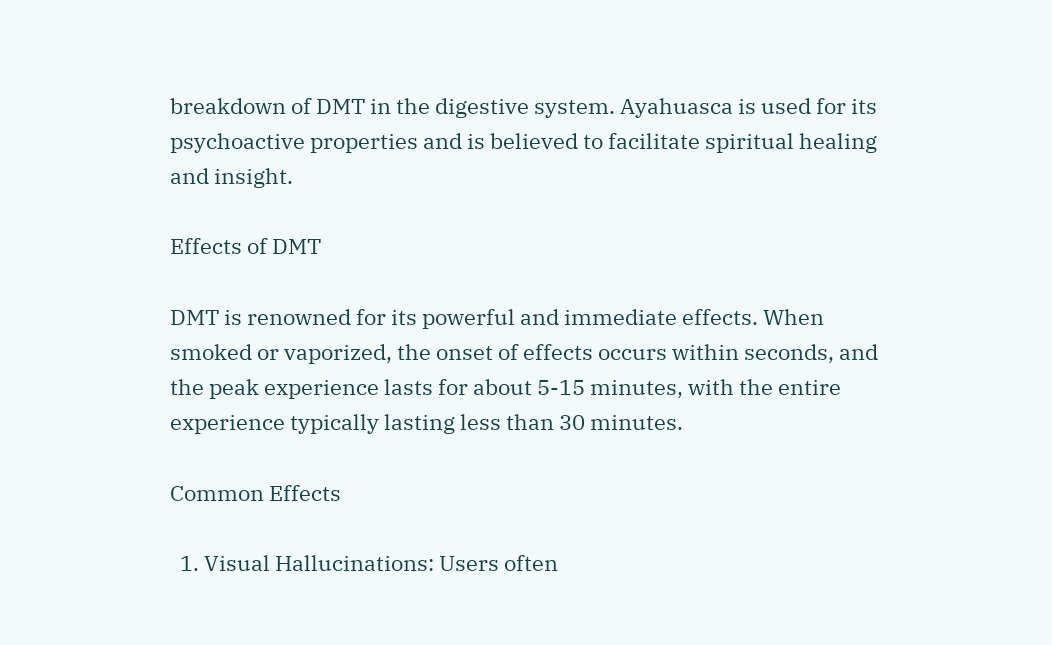breakdown of DMT in the digestive system. Ayahuasca is used for its psychoactive properties and is believed to facilitate spiritual healing and insight.

Effects of DMT

DMT is renowned for its powerful and immediate effects. When smoked or vaporized, the onset of effects occurs within seconds, and the peak experience lasts for about 5-15 minutes, with the entire experience typically lasting less than 30 minutes.

Common Effects

  1. Visual Hallucinations: Users often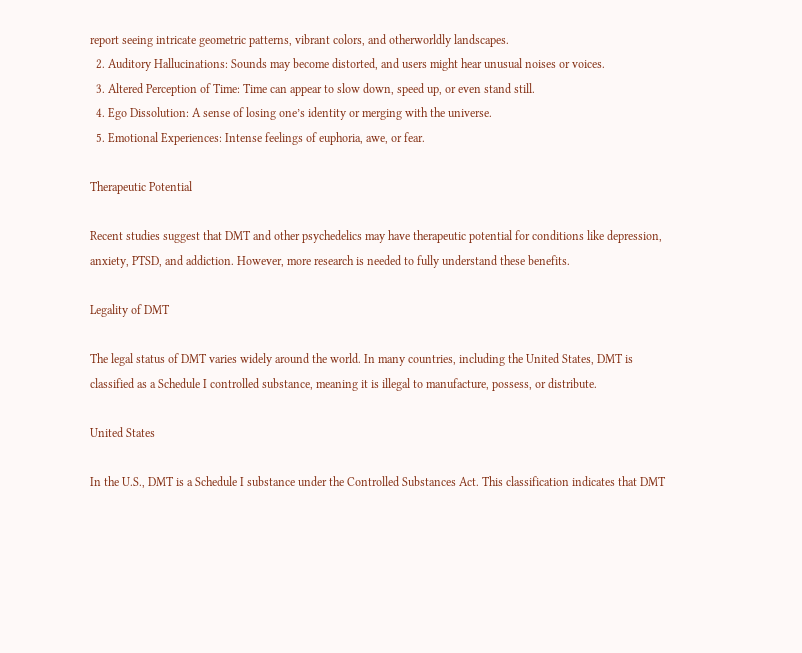report seeing intricate geometric patterns, vibrant colors, and otherworldly landscapes.
  2. Auditory Hallucinations: Sounds may become distorted, and users might hear unusual noises or voices.
  3. Altered Perception of Time: Time can appear to slow down, speed up, or even stand still.
  4. Ego Dissolution: A sense of losing one’s identity or merging with the universe.
  5. Emotional Experiences: Intense feelings of euphoria, awe, or fear.

Therapeutic Potential

Recent studies suggest that DMT and other psychedelics may have therapeutic potential for conditions like depression, anxiety, PTSD, and addiction. However, more research is needed to fully understand these benefits.

Legality of DMT

The legal status of DMT varies widely around the world. In many countries, including the United States, DMT is classified as a Schedule I controlled substance, meaning it is illegal to manufacture, possess, or distribute.

United States

In the U.S., DMT is a Schedule I substance under the Controlled Substances Act. This classification indicates that DMT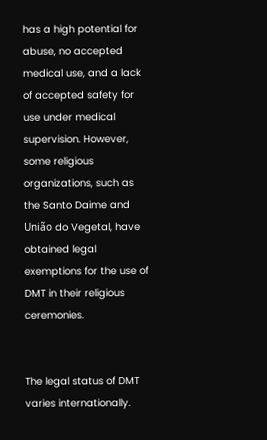has a high potential for abuse, no accepted medical use, and a lack of accepted safety for use under medical supervision. However, some religious organizations, such as the Santo Daime and União do Vegetal, have obtained legal exemptions for the use of DMT in their religious ceremonies.


The legal status of DMT varies internationally.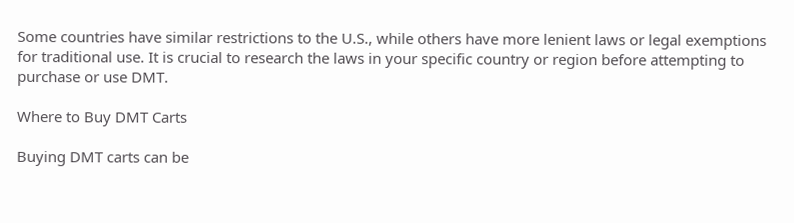Some countries have similar restrictions to the U.S., while others have more lenient laws or legal exemptions for traditional use. It is crucial to research the laws in your specific country or region before attempting to purchase or use DMT.

Where to Buy DMT Carts

Buying DMT carts can be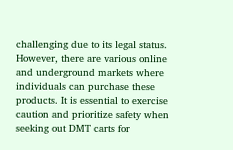challenging due to its legal status. However, there are various online and underground markets where individuals can purchase these products. It is essential to exercise caution and prioritize safety when seeking out DMT carts for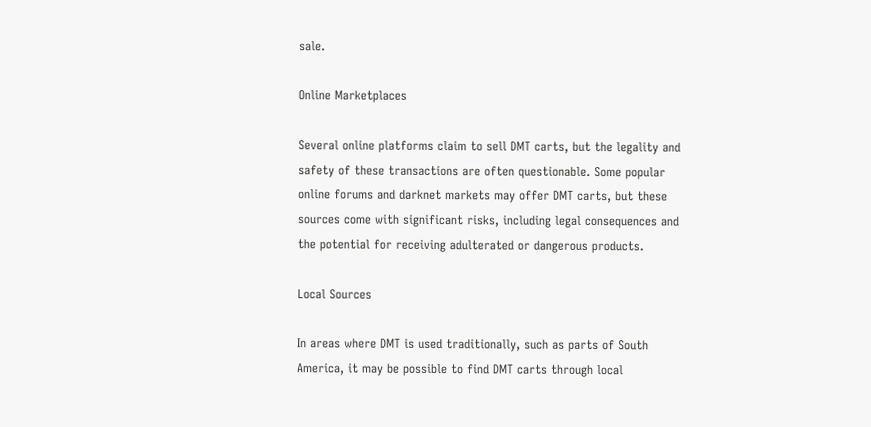sale.

Online Marketplaces

Several online platforms claim to sell DMT carts, but the legality and safety of these transactions are often questionable. Some popular online forums and darknet markets may offer DMT carts, but these sources come with significant risks, including legal consequences and the potential for receiving adulterated or dangerous products.

Local Sources

In areas where DMT is used traditionally, such as parts of South America, it may be possible to find DMT carts through local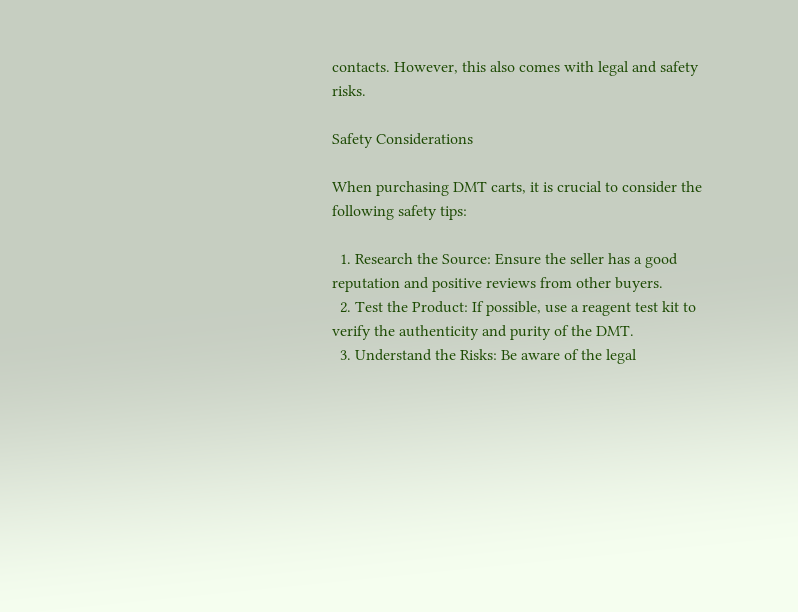contacts. However, this also comes with legal and safety risks.

Safety Considerations

When purchasing DMT carts, it is crucial to consider the following safety tips:

  1. Research the Source: Ensure the seller has a good reputation and positive reviews from other buyers.
  2. Test the Product: If possible, use a reagent test kit to verify the authenticity and purity of the DMT.
  3. Understand the Risks: Be aware of the legal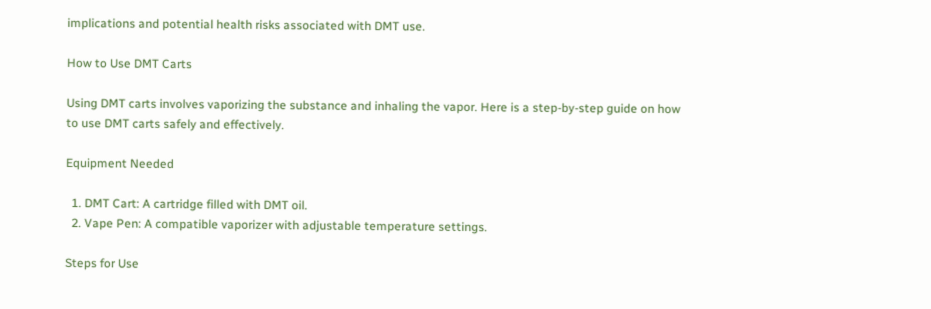implications and potential health risks associated with DMT use.

How to Use DMT Carts

Using DMT carts involves vaporizing the substance and inhaling the vapor. Here is a step-by-step guide on how to use DMT carts safely and effectively.

Equipment Needed

  1. DMT Cart: A cartridge filled with DMT oil.
  2. Vape Pen: A compatible vaporizer with adjustable temperature settings.

Steps for Use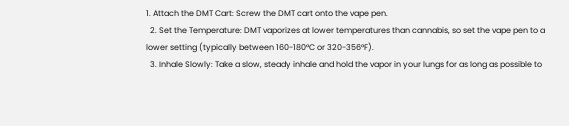1. Attach the DMT Cart: Screw the DMT cart onto the vape pen.
  2. Set the Temperature: DMT vaporizes at lower temperatures than cannabis, so set the vape pen to a lower setting (typically between 160-180°C or 320-356°F).
  3. Inhale Slowly: Take a slow, steady inhale and hold the vapor in your lungs for as long as possible to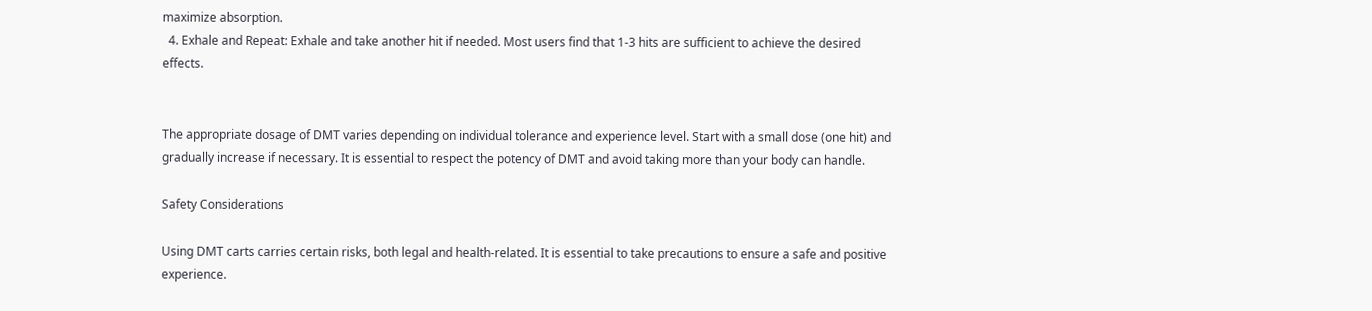maximize absorption.
  4. Exhale and Repeat: Exhale and take another hit if needed. Most users find that 1-3 hits are sufficient to achieve the desired effects.


The appropriate dosage of DMT varies depending on individual tolerance and experience level. Start with a small dose (one hit) and gradually increase if necessary. It is essential to respect the potency of DMT and avoid taking more than your body can handle.

Safety Considerations

Using DMT carts carries certain risks, both legal and health-related. It is essential to take precautions to ensure a safe and positive experience.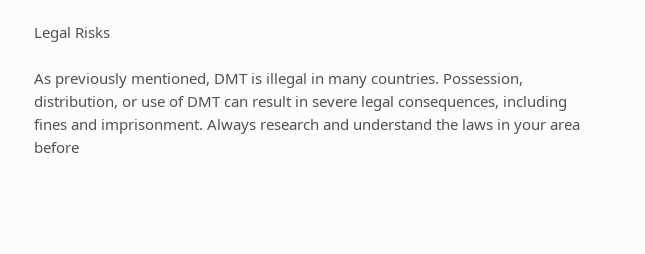Legal Risks

As previously mentioned, DMT is illegal in many countries. Possession, distribution, or use of DMT can result in severe legal consequences, including fines and imprisonment. Always research and understand the laws in your area before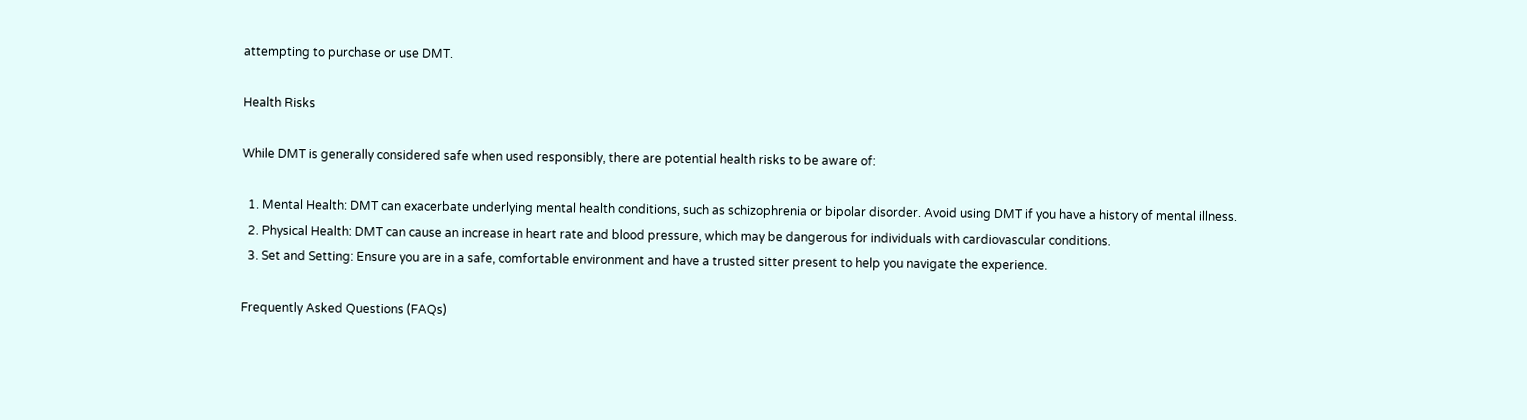attempting to purchase or use DMT.

Health Risks

While DMT is generally considered safe when used responsibly, there are potential health risks to be aware of:

  1. Mental Health: DMT can exacerbate underlying mental health conditions, such as schizophrenia or bipolar disorder. Avoid using DMT if you have a history of mental illness.
  2. Physical Health: DMT can cause an increase in heart rate and blood pressure, which may be dangerous for individuals with cardiovascular conditions.
  3. Set and Setting: Ensure you are in a safe, comfortable environment and have a trusted sitter present to help you navigate the experience.

Frequently Asked Questions (FAQs)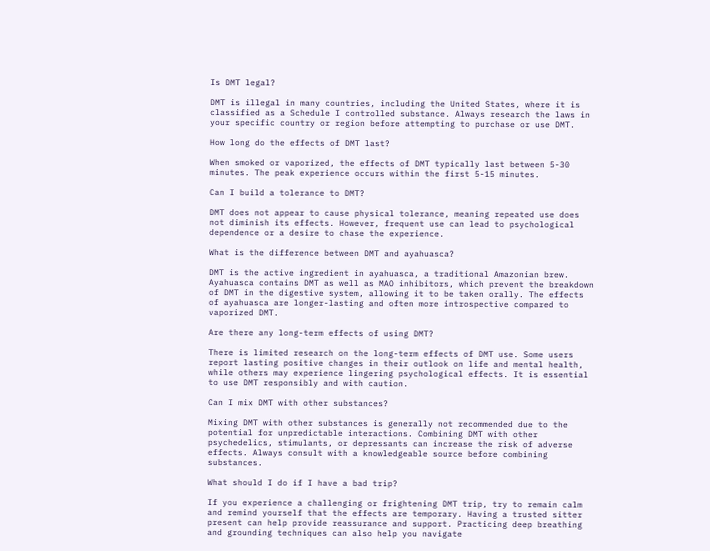Is DMT legal?

DMT is illegal in many countries, including the United States, where it is classified as a Schedule I controlled substance. Always research the laws in your specific country or region before attempting to purchase or use DMT.

How long do the effects of DMT last?

When smoked or vaporized, the effects of DMT typically last between 5-30 minutes. The peak experience occurs within the first 5-15 minutes.

Can I build a tolerance to DMT?

DMT does not appear to cause physical tolerance, meaning repeated use does not diminish its effects. However, frequent use can lead to psychological dependence or a desire to chase the experience.

What is the difference between DMT and ayahuasca?

DMT is the active ingredient in ayahuasca, a traditional Amazonian brew. Ayahuasca contains DMT as well as MAO inhibitors, which prevent the breakdown of DMT in the digestive system, allowing it to be taken orally. The effects of ayahuasca are longer-lasting and often more introspective compared to vaporized DMT.

Are there any long-term effects of using DMT?

There is limited research on the long-term effects of DMT use. Some users report lasting positive changes in their outlook on life and mental health, while others may experience lingering psychological effects. It is essential to use DMT responsibly and with caution.

Can I mix DMT with other substances?

Mixing DMT with other substances is generally not recommended due to the potential for unpredictable interactions. Combining DMT with other psychedelics, stimulants, or depressants can increase the risk of adverse effects. Always consult with a knowledgeable source before combining substances.

What should I do if I have a bad trip?

If you experience a challenging or frightening DMT trip, try to remain calm and remind yourself that the effects are temporary. Having a trusted sitter present can help provide reassurance and support. Practicing deep breathing and grounding techniques can also help you navigate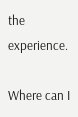the experience.

Where can I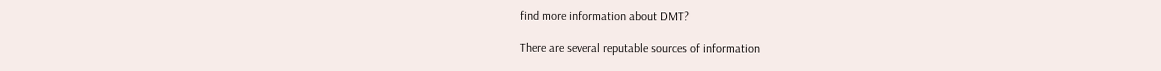find more information about DMT?

There are several reputable sources of information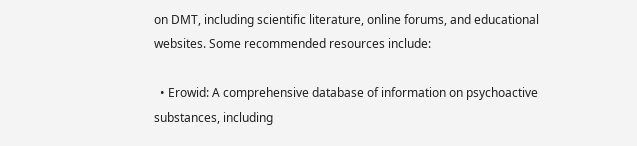on DMT, including scientific literature, online forums, and educational websites. Some recommended resources include:

  • Erowid: A comprehensive database of information on psychoactive substances, including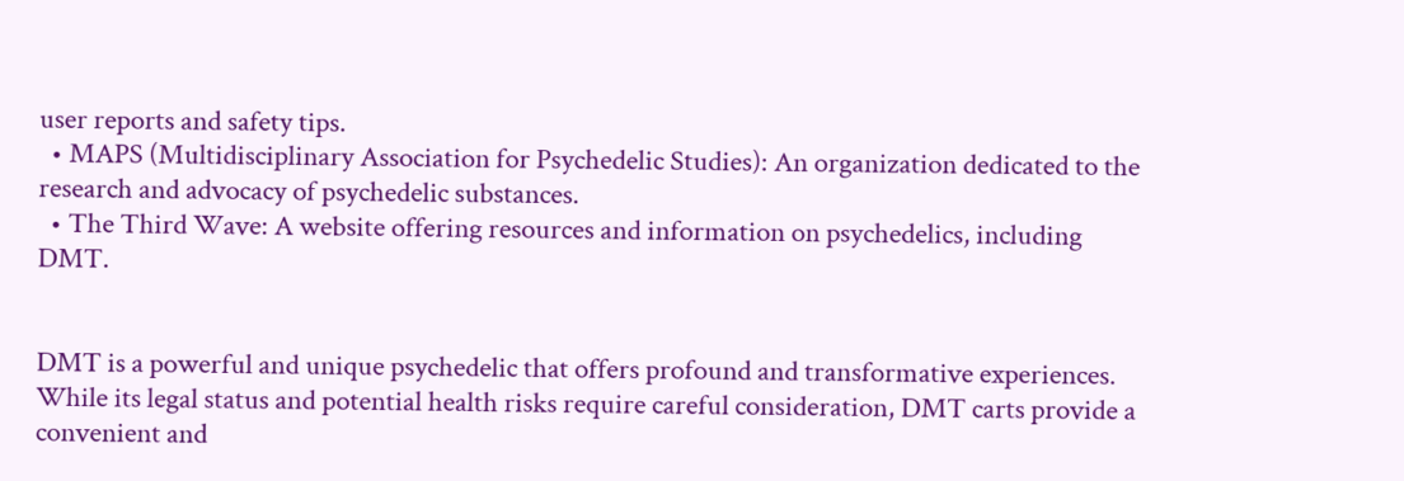user reports and safety tips.
  • MAPS (Multidisciplinary Association for Psychedelic Studies): An organization dedicated to the research and advocacy of psychedelic substances.
  • The Third Wave: A website offering resources and information on psychedelics, including DMT.


DMT is a powerful and unique psychedelic that offers profound and transformative experiences. While its legal status and potential health risks require careful consideration, DMT carts provide a convenient and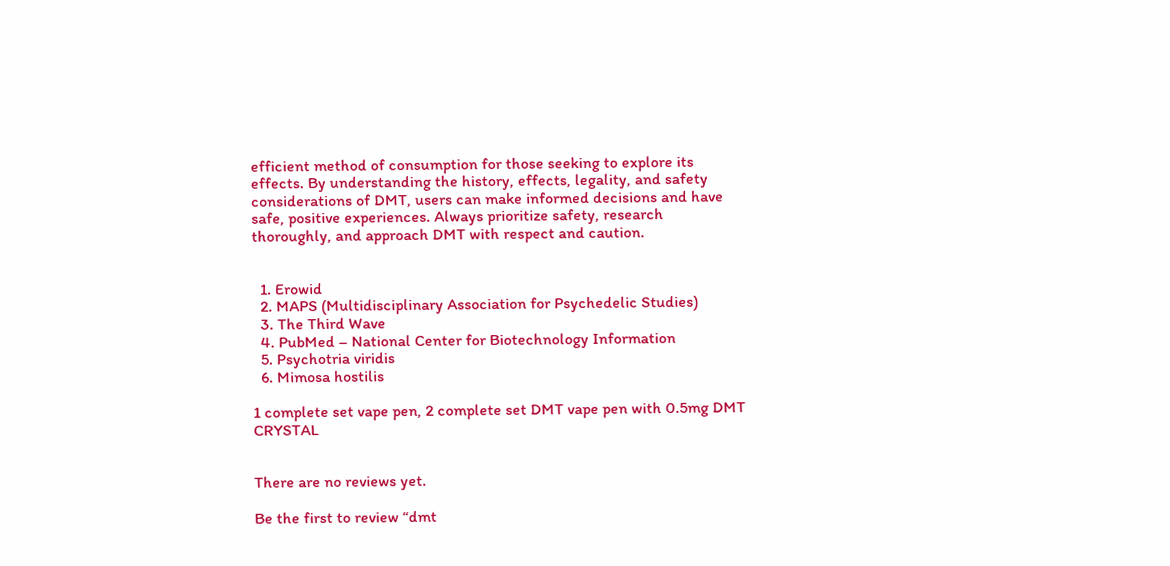efficient method of consumption for those seeking to explore its effects. By understanding the history, effects, legality, and safety considerations of DMT, users can make informed decisions and have safe, positive experiences. Always prioritize safety, research thoroughly, and approach DMT with respect and caution.


  1. Erowid
  2. MAPS (Multidisciplinary Association for Psychedelic Studies)
  3. The Third Wave
  4. PubMed – National Center for Biotechnology Information
  5. Psychotria viridis
  6. Mimosa hostilis

1 complete set vape pen, 2 complete set DMT vape pen with 0.5mg DMT CRYSTAL


There are no reviews yet.

Be the first to review “dmt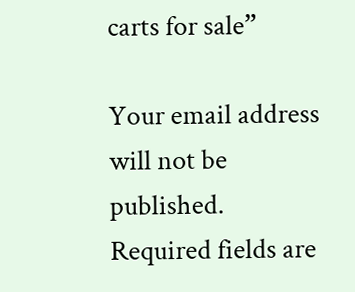carts for sale”

Your email address will not be published. Required fields are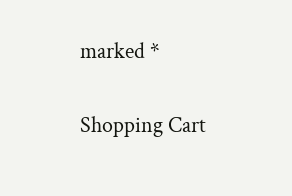marked *

Shopping Cart